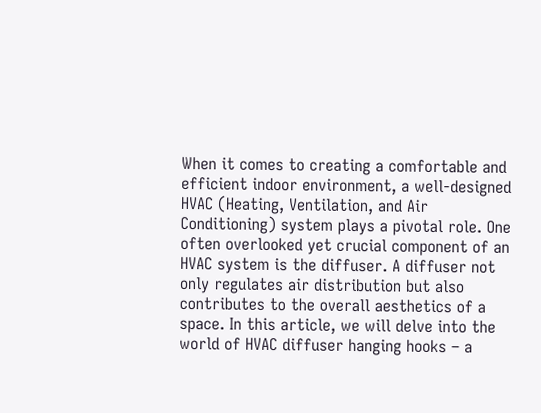When it comes to creating a comfortable and efficient indoor environment, a well-designed HVAC (Heating, Ventilation, and Air Conditioning) system plays a pivotal role. One often overlooked yet crucial component of an HVAC system is the diffuser. A diffuser not only regulates air distribution but also contributes to the overall aesthetics of a space. In this article, we will delve into the world of HVAC diffuser hanging hooks – a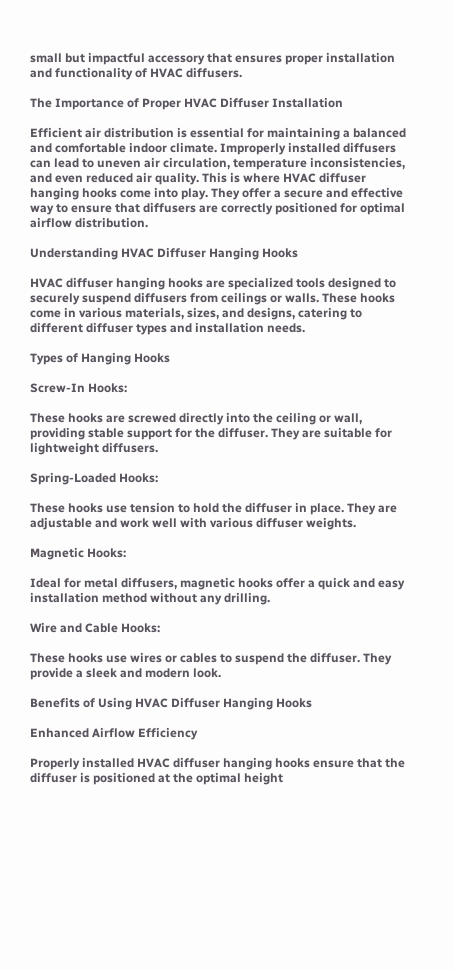small but impactful accessory that ensures proper installation and functionality of HVAC diffusers.

The Importance of Proper HVAC Diffuser Installation

Efficient air distribution is essential for maintaining a balanced and comfortable indoor climate. Improperly installed diffusers can lead to uneven air circulation, temperature inconsistencies, and even reduced air quality. This is where HVAC diffuser hanging hooks come into play. They offer a secure and effective way to ensure that diffusers are correctly positioned for optimal airflow distribution.

Understanding HVAC Diffuser Hanging Hooks

HVAC diffuser hanging hooks are specialized tools designed to securely suspend diffusers from ceilings or walls. These hooks come in various materials, sizes, and designs, catering to different diffuser types and installation needs.

Types of Hanging Hooks

Screw-In Hooks:

These hooks are screwed directly into the ceiling or wall, providing stable support for the diffuser. They are suitable for lightweight diffusers.

Spring-Loaded Hooks:

These hooks use tension to hold the diffuser in place. They are adjustable and work well with various diffuser weights.

Magnetic Hooks:

Ideal for metal diffusers, magnetic hooks offer a quick and easy installation method without any drilling.

Wire and Cable Hooks:

These hooks use wires or cables to suspend the diffuser. They provide a sleek and modern look.

Benefits of Using HVAC Diffuser Hanging Hooks

Enhanced Airflow Efficiency

Properly installed HVAC diffuser hanging hooks ensure that the diffuser is positioned at the optimal height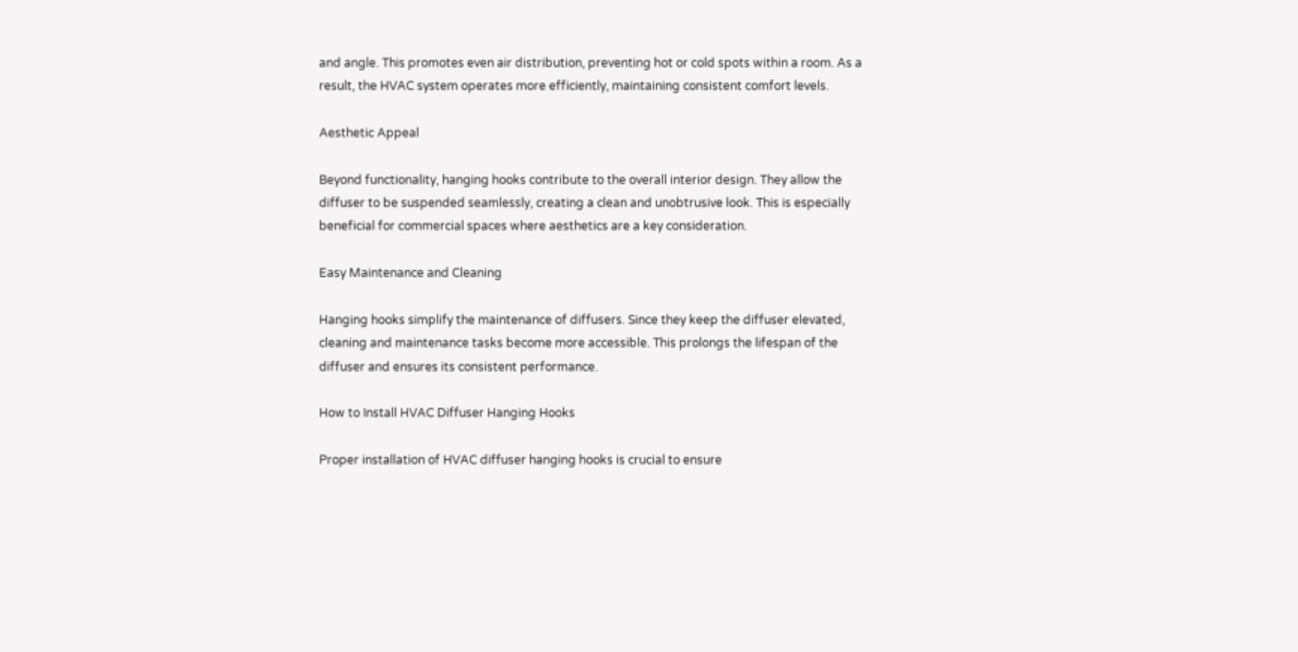and angle. This promotes even air distribution, preventing hot or cold spots within a room. As a result, the HVAC system operates more efficiently, maintaining consistent comfort levels.

Aesthetic Appeal

Beyond functionality, hanging hooks contribute to the overall interior design. They allow the diffuser to be suspended seamlessly, creating a clean and unobtrusive look. This is especially beneficial for commercial spaces where aesthetics are a key consideration.

Easy Maintenance and Cleaning

Hanging hooks simplify the maintenance of diffusers. Since they keep the diffuser elevated, cleaning and maintenance tasks become more accessible. This prolongs the lifespan of the diffuser and ensures its consistent performance.

How to Install HVAC Diffuser Hanging Hooks

Proper installation of HVAC diffuser hanging hooks is crucial to ensure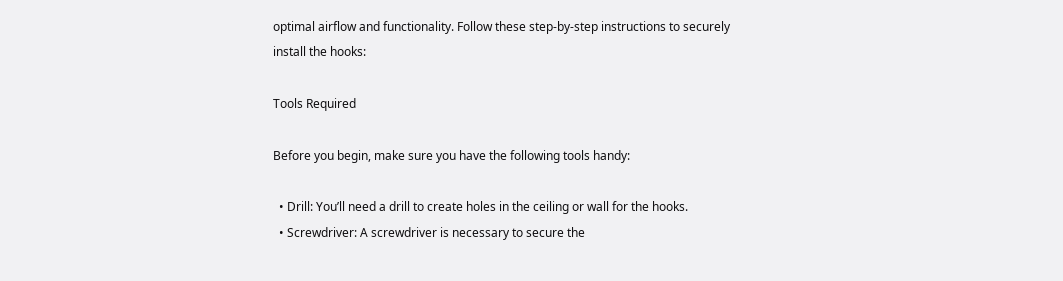optimal airflow and functionality. Follow these step-by-step instructions to securely install the hooks:

Tools Required

Before you begin, make sure you have the following tools handy:

  • Drill: You’ll need a drill to create holes in the ceiling or wall for the hooks.
  • Screwdriver: A screwdriver is necessary to secure the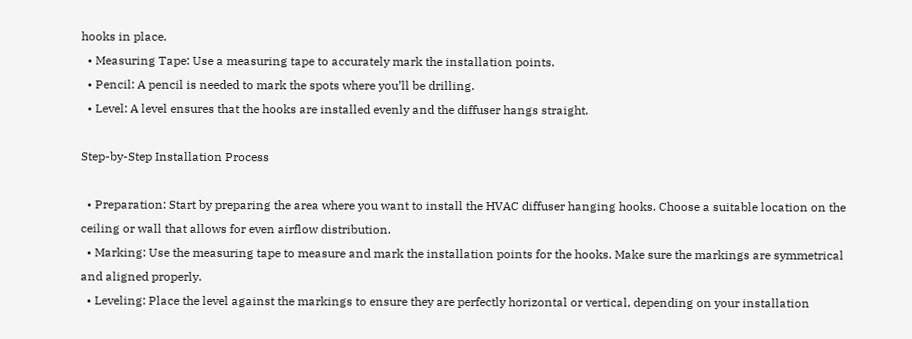hooks in place.
  • Measuring Tape: Use a measuring tape to accurately mark the installation points.
  • Pencil: A pencil is needed to mark the spots where you’ll be drilling.
  • Level: A level ensures that the hooks are installed evenly and the diffuser hangs straight.

Step-by-Step Installation Process

  • Preparation: Start by preparing the area where you want to install the HVAC diffuser hanging hooks. Choose a suitable location on the ceiling or wall that allows for even airflow distribution.
  • Marking: Use the measuring tape to measure and mark the installation points for the hooks. Make sure the markings are symmetrical and aligned properly.
  • Leveling: Place the level against the markings to ensure they are perfectly horizontal or vertical, depending on your installation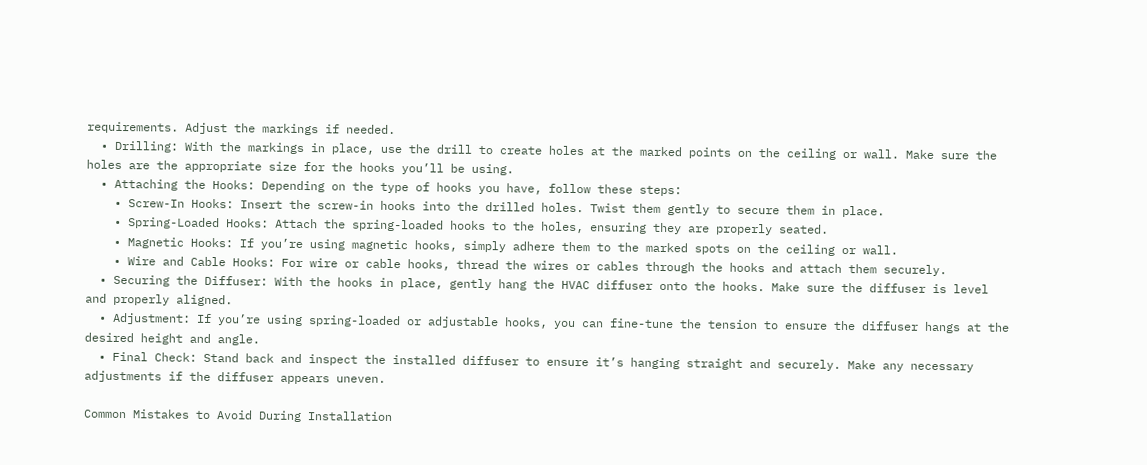requirements. Adjust the markings if needed.
  • Drilling: With the markings in place, use the drill to create holes at the marked points on the ceiling or wall. Make sure the holes are the appropriate size for the hooks you’ll be using.
  • Attaching the Hooks: Depending on the type of hooks you have, follow these steps:
    • Screw-In Hooks: Insert the screw-in hooks into the drilled holes. Twist them gently to secure them in place.
    • Spring-Loaded Hooks: Attach the spring-loaded hooks to the holes, ensuring they are properly seated.
    • Magnetic Hooks: If you’re using magnetic hooks, simply adhere them to the marked spots on the ceiling or wall.
    • Wire and Cable Hooks: For wire or cable hooks, thread the wires or cables through the hooks and attach them securely.
  • Securing the Diffuser: With the hooks in place, gently hang the HVAC diffuser onto the hooks. Make sure the diffuser is level and properly aligned.
  • Adjustment: If you’re using spring-loaded or adjustable hooks, you can fine-tune the tension to ensure the diffuser hangs at the desired height and angle.
  • Final Check: Stand back and inspect the installed diffuser to ensure it’s hanging straight and securely. Make any necessary adjustments if the diffuser appears uneven.

Common Mistakes to Avoid During Installation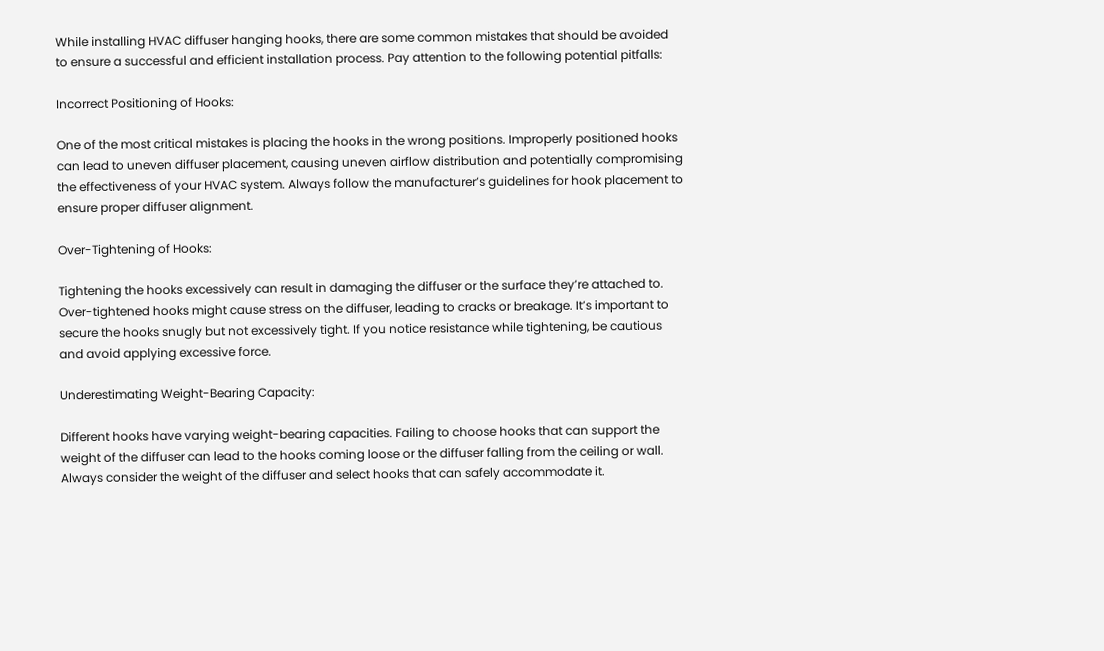While installing HVAC diffuser hanging hooks, there are some common mistakes that should be avoided to ensure a successful and efficient installation process. Pay attention to the following potential pitfalls:

Incorrect Positioning of Hooks:

One of the most critical mistakes is placing the hooks in the wrong positions. Improperly positioned hooks can lead to uneven diffuser placement, causing uneven airflow distribution and potentially compromising the effectiveness of your HVAC system. Always follow the manufacturer’s guidelines for hook placement to ensure proper diffuser alignment.

Over-Tightening of Hooks:

Tightening the hooks excessively can result in damaging the diffuser or the surface they’re attached to. Over-tightened hooks might cause stress on the diffuser, leading to cracks or breakage. It’s important to secure the hooks snugly but not excessively tight. If you notice resistance while tightening, be cautious and avoid applying excessive force.

Underestimating Weight-Bearing Capacity:

Different hooks have varying weight-bearing capacities. Failing to choose hooks that can support the weight of the diffuser can lead to the hooks coming loose or the diffuser falling from the ceiling or wall. Always consider the weight of the diffuser and select hooks that can safely accommodate it.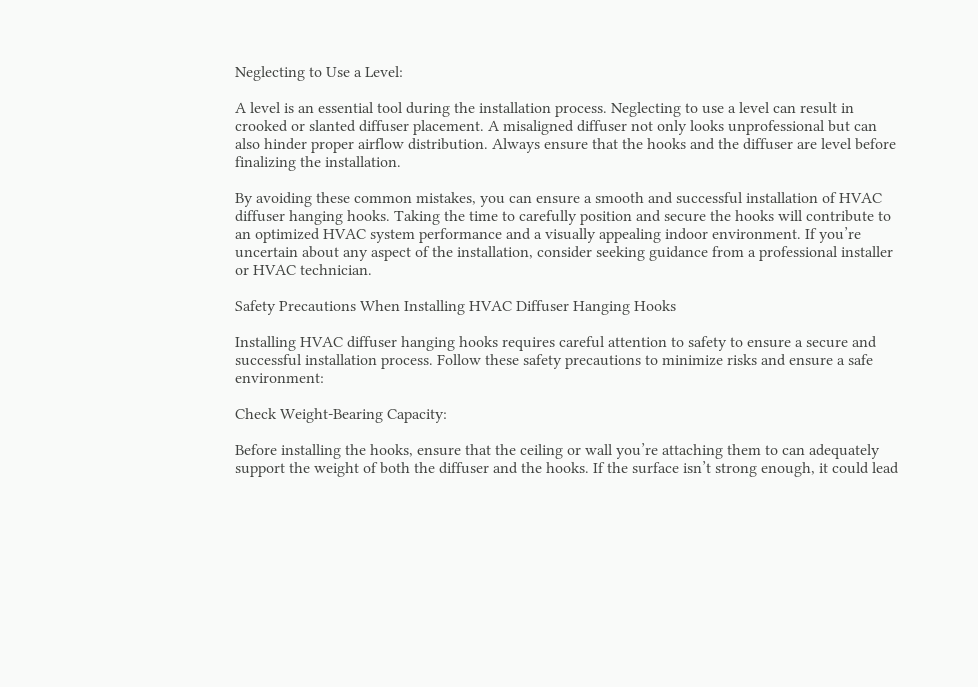Neglecting to Use a Level:

A level is an essential tool during the installation process. Neglecting to use a level can result in crooked or slanted diffuser placement. A misaligned diffuser not only looks unprofessional but can also hinder proper airflow distribution. Always ensure that the hooks and the diffuser are level before finalizing the installation.

By avoiding these common mistakes, you can ensure a smooth and successful installation of HVAC diffuser hanging hooks. Taking the time to carefully position and secure the hooks will contribute to an optimized HVAC system performance and a visually appealing indoor environment. If you’re uncertain about any aspect of the installation, consider seeking guidance from a professional installer or HVAC technician.

Safety Precautions When Installing HVAC Diffuser Hanging Hooks

Installing HVAC diffuser hanging hooks requires careful attention to safety to ensure a secure and successful installation process. Follow these safety precautions to minimize risks and ensure a safe environment:

Check Weight-Bearing Capacity:

Before installing the hooks, ensure that the ceiling or wall you’re attaching them to can adequately support the weight of both the diffuser and the hooks. If the surface isn’t strong enough, it could lead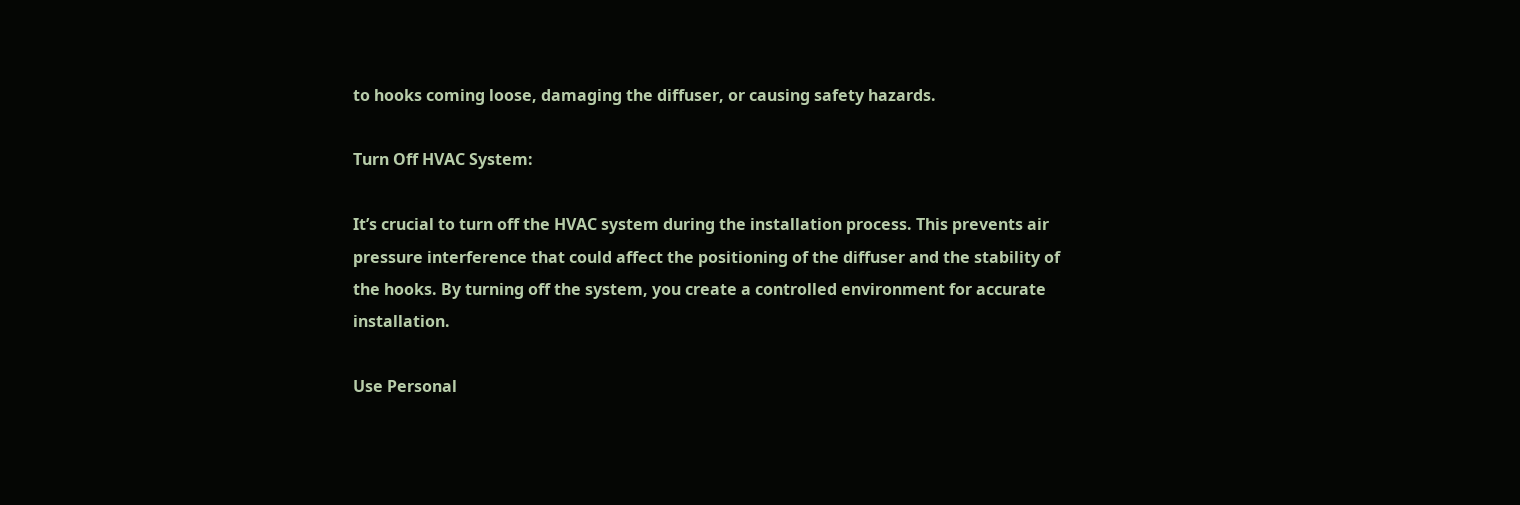to hooks coming loose, damaging the diffuser, or causing safety hazards.

Turn Off HVAC System:

It’s crucial to turn off the HVAC system during the installation process. This prevents air pressure interference that could affect the positioning of the diffuser and the stability of the hooks. By turning off the system, you create a controlled environment for accurate installation.

Use Personal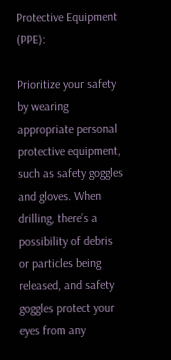Protective Equipment (PPE):

Prioritize your safety by wearing appropriate personal protective equipment, such as safety goggles and gloves. When drilling, there’s a possibility of debris or particles being released, and safety goggles protect your eyes from any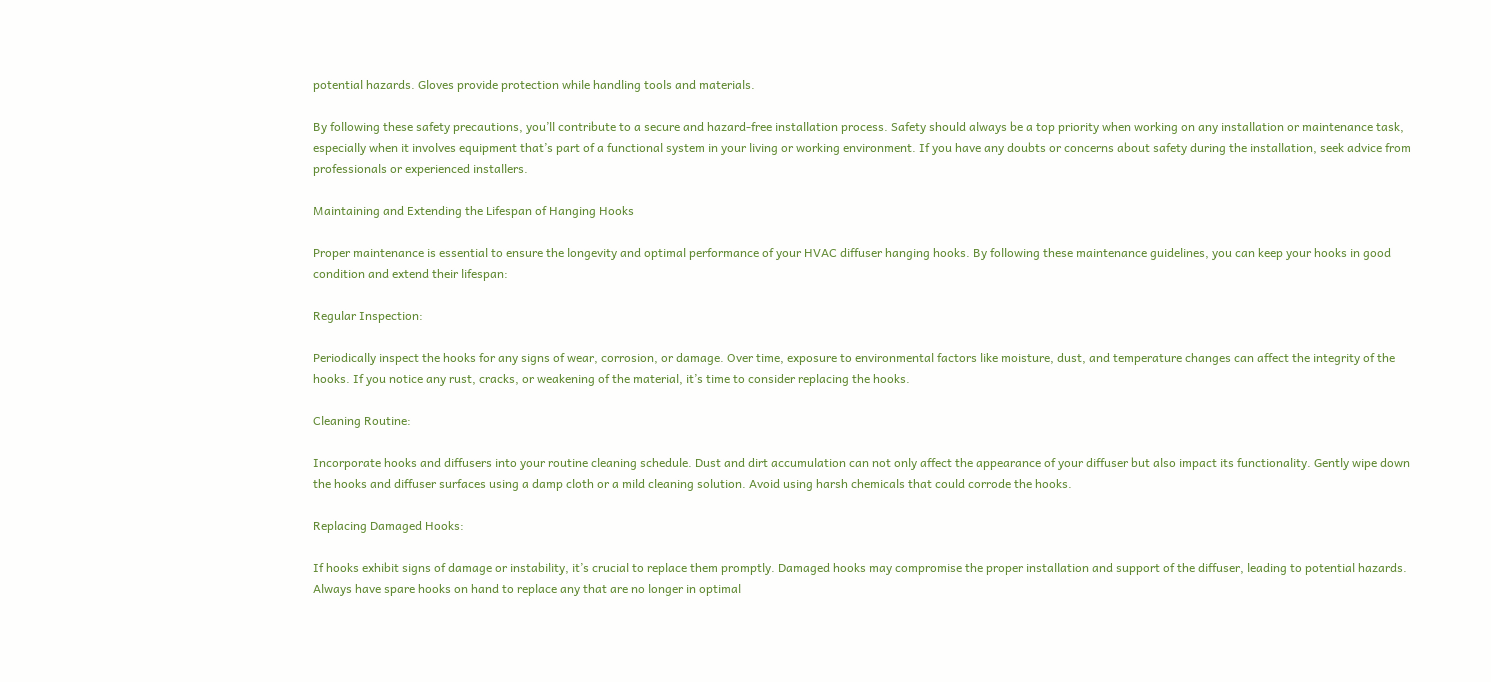potential hazards. Gloves provide protection while handling tools and materials.

By following these safety precautions, you’ll contribute to a secure and hazard-free installation process. Safety should always be a top priority when working on any installation or maintenance task, especially when it involves equipment that’s part of a functional system in your living or working environment. If you have any doubts or concerns about safety during the installation, seek advice from professionals or experienced installers.

Maintaining and Extending the Lifespan of Hanging Hooks

Proper maintenance is essential to ensure the longevity and optimal performance of your HVAC diffuser hanging hooks. By following these maintenance guidelines, you can keep your hooks in good condition and extend their lifespan:

Regular Inspection:

Periodically inspect the hooks for any signs of wear, corrosion, or damage. Over time, exposure to environmental factors like moisture, dust, and temperature changes can affect the integrity of the hooks. If you notice any rust, cracks, or weakening of the material, it’s time to consider replacing the hooks.

Cleaning Routine:

Incorporate hooks and diffusers into your routine cleaning schedule. Dust and dirt accumulation can not only affect the appearance of your diffuser but also impact its functionality. Gently wipe down the hooks and diffuser surfaces using a damp cloth or a mild cleaning solution. Avoid using harsh chemicals that could corrode the hooks.

Replacing Damaged Hooks:

If hooks exhibit signs of damage or instability, it’s crucial to replace them promptly. Damaged hooks may compromise the proper installation and support of the diffuser, leading to potential hazards. Always have spare hooks on hand to replace any that are no longer in optimal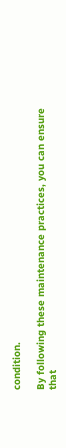condition.

By following these maintenance practices, you can ensure that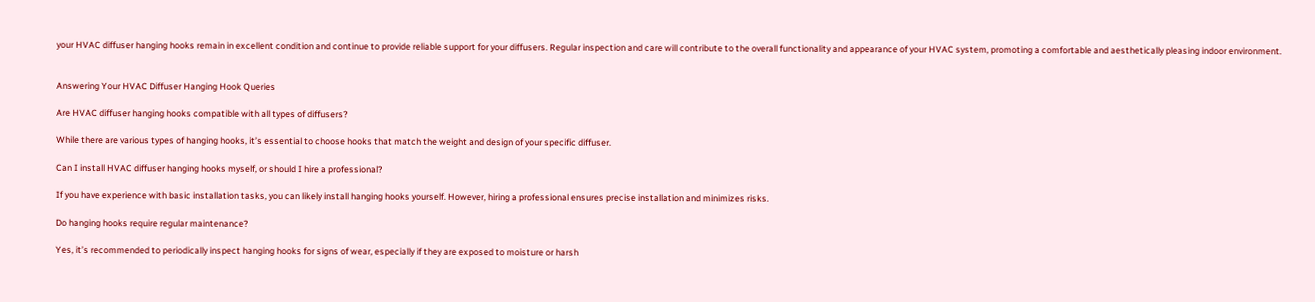your HVAC diffuser hanging hooks remain in excellent condition and continue to provide reliable support for your diffusers. Regular inspection and care will contribute to the overall functionality and appearance of your HVAC system, promoting a comfortable and aesthetically pleasing indoor environment.


Answering Your HVAC Diffuser Hanging Hook Queries

Are HVAC diffuser hanging hooks compatible with all types of diffusers?

While there are various types of hanging hooks, it’s essential to choose hooks that match the weight and design of your specific diffuser.

Can I install HVAC diffuser hanging hooks myself, or should I hire a professional?

If you have experience with basic installation tasks, you can likely install hanging hooks yourself. However, hiring a professional ensures precise installation and minimizes risks.

Do hanging hooks require regular maintenance?

Yes, it’s recommended to periodically inspect hanging hooks for signs of wear, especially if they are exposed to moisture or harsh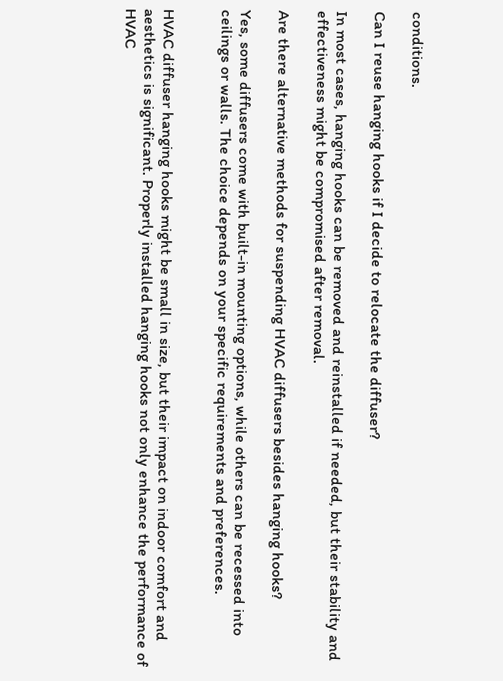conditions.

Can I reuse hanging hooks if I decide to relocate the diffuser?

In most cases, hanging hooks can be removed and reinstalled if needed, but their stability and effectiveness might be compromised after removal.

Are there alternative methods for suspending HVAC diffusers besides hanging hooks?

Yes, some diffusers come with built-in mounting options, while others can be recessed into ceilings or walls. The choice depends on your specific requirements and preferences.


HVAC diffuser hanging hooks might be small in size, but their impact on indoor comfort and aesthetics is significant. Properly installed hanging hooks not only enhance the performance of HVAC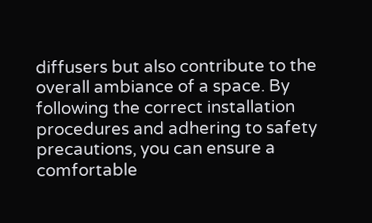diffusers but also contribute to the overall ambiance of a space. By following the correct installation procedures and adhering to safety precautions, you can ensure a comfortable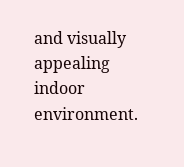and visually appealing indoor environment.